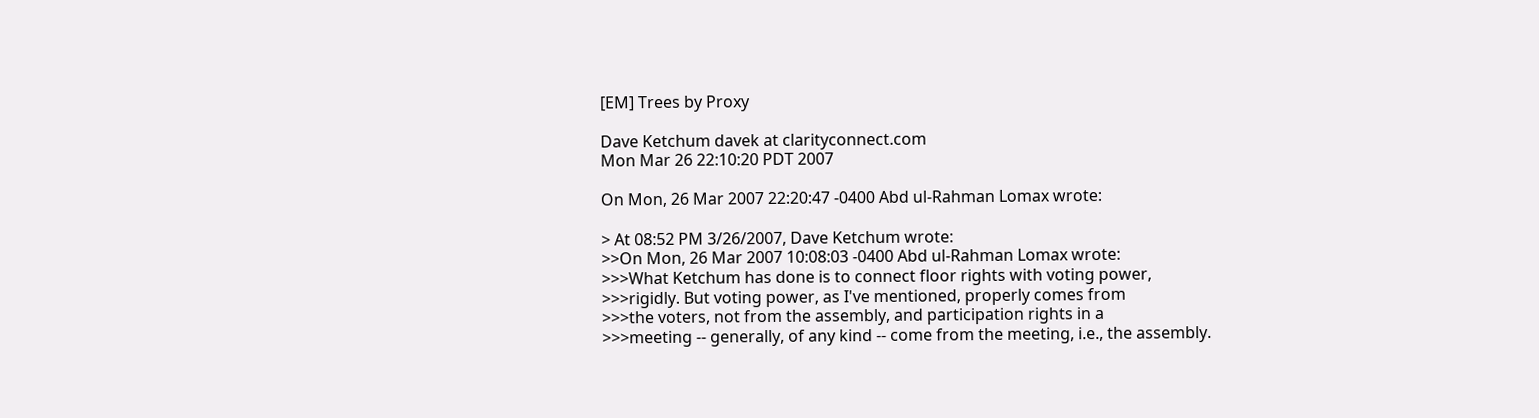[EM] Trees by Proxy

Dave Ketchum davek at clarityconnect.com
Mon Mar 26 22:10:20 PDT 2007

On Mon, 26 Mar 2007 22:20:47 -0400 Abd ul-Rahman Lomax wrote:

> At 08:52 PM 3/26/2007, Dave Ketchum wrote:
>>On Mon, 26 Mar 2007 10:08:03 -0400 Abd ul-Rahman Lomax wrote:
>>>What Ketchum has done is to connect floor rights with voting power,
>>>rigidly. But voting power, as I've mentioned, properly comes from
>>>the voters, not from the assembly, and participation rights in a
>>>meeting -- generally, of any kind -- come from the meeting, i.e., the assembly.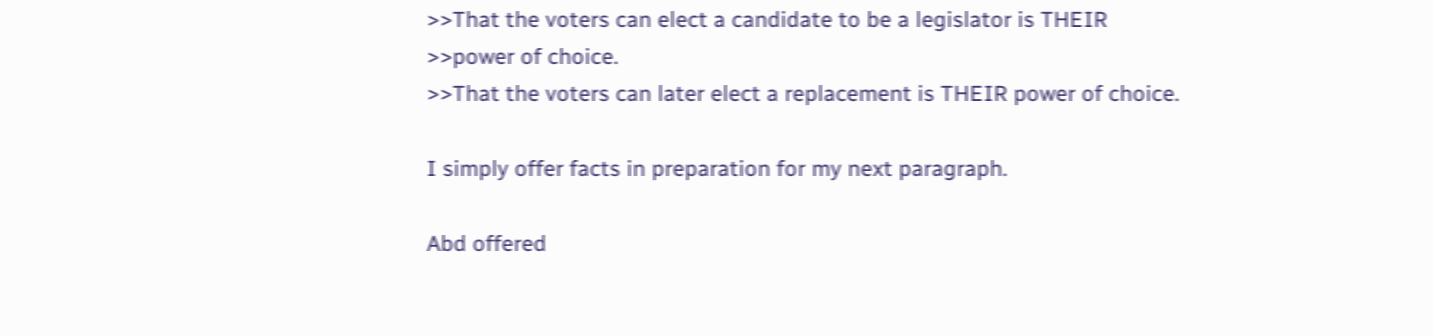>>That the voters can elect a candidate to be a legislator is THEIR
>>power of choice.
>>That the voters can later elect a replacement is THEIR power of choice.

I simply offer facts in preparation for my next paragraph.

Abd offered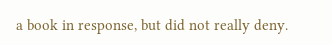a book in response, but did not really deny.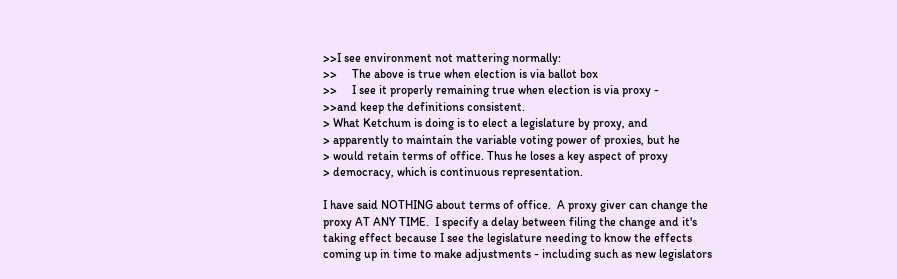>>I see environment not mattering normally:
>>     The above is true when election is via ballot box
>>     I see it properly remaining true when election is via proxy -
>>and keep the definitions consistent.
> What Ketchum is doing is to elect a legislature by proxy, and
> apparently to maintain the variable voting power of proxies, but he
> would retain terms of office. Thus he loses a key aspect of proxy
> democracy, which is continuous representation.

I have said NOTHING about terms of office.  A proxy giver can change the
proxy AT ANY TIME.  I specify a delay between filing the change and it's
taking effect because I see the legislature needing to know the effects
coming up in time to make adjustments - including such as new legislators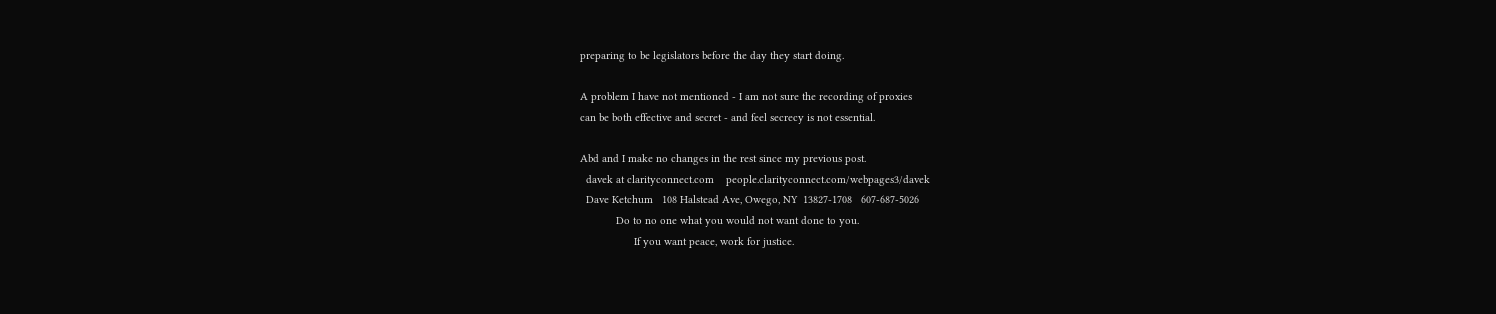preparing to be legislators before the day they start doing.

A problem I have not mentioned - I am not sure the recording of proxies
can be both effective and secret - and feel secrecy is not essential.

Abd and I make no changes in the rest since my previous post.
  davek at clarityconnect.com    people.clarityconnect.com/webpages3/davek
  Dave Ketchum   108 Halstead Ave, Owego, NY  13827-1708   607-687-5026
            Do to no one what you would not want done to you.
                  If you want peace, work for justice.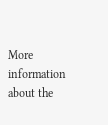More information about the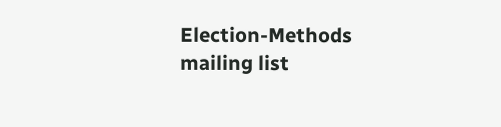Election-Methods mailing list